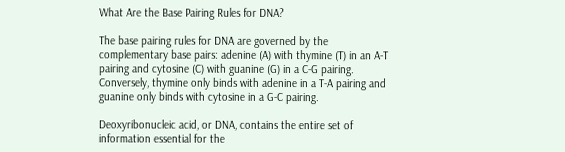What Are the Base Pairing Rules for DNA?

The base pairing rules for DNA are governed by the complementary base pairs: adenine (A) with thymine (T) in an A-T pairing and cytosine (C) with guanine (G) in a C-G pairing. Conversely, thymine only binds with adenine in a T-A pairing and guanine only binds with cytosine in a G-C pairing.

Deoxyribonucleic acid, or DNA, contains the entire set of information essential for the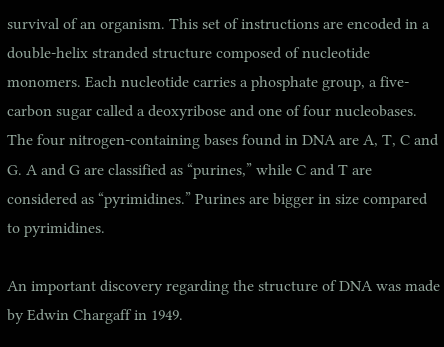survival of an organism. This set of instructions are encoded in a double-helix stranded structure composed of nucleotide monomers. Each nucleotide carries a phosphate group, a five-carbon sugar called a deoxyribose and one of four nucleobases. The four nitrogen-containing bases found in DNA are A, T, C and G. A and G are classified as “purines,” while C and T are considered as “pyrimidines.” Purines are bigger in size compared to pyrimidines.

An important discovery regarding the structure of DNA was made by Edwin Chargaff in 1949.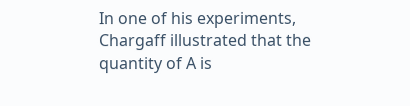In one of his experiments, Chargaff illustrated that the quantity of A is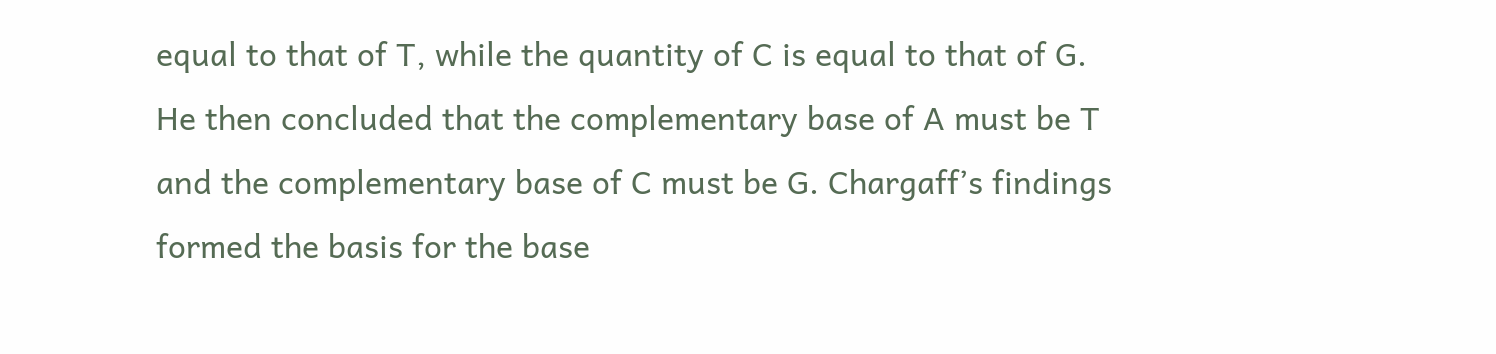equal to that of T, while the quantity of C is equal to that of G. He then concluded that the complementary base of A must be T and the complementary base of C must be G. Chargaff’s findings formed the basis for the base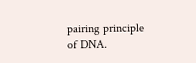pairing principle of DNA.